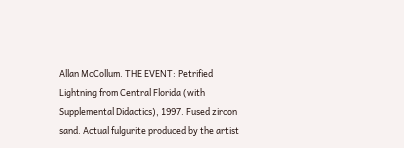Allan McCollum. THE EVENT: Petrified Lightning from Central Florida (with Supplemental Didactics), 1997. Fused zircon sand. Actual fulgurite produced by the artist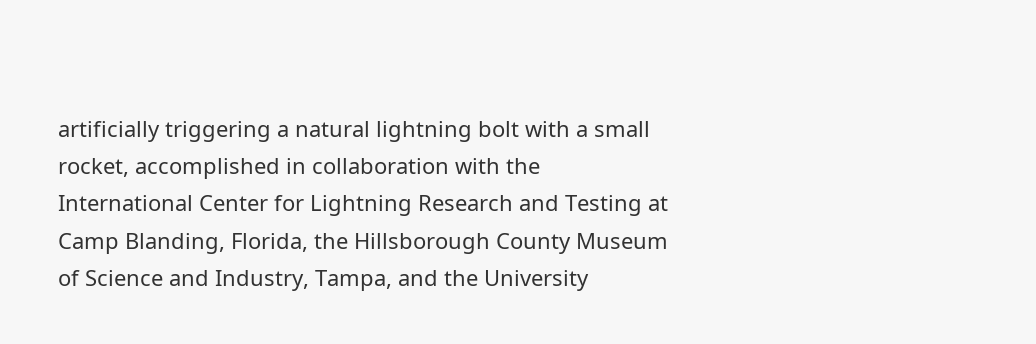artificially triggering a natural lightning bolt with a small rocket, accomplished in collaboration with the International Center for Lightning Research and Testing at Camp Blanding, Florida, the Hillsborough County Museum of Science and Industry, Tampa, and the University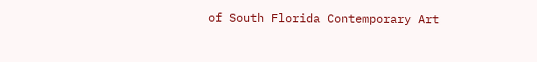of South Florida Contemporary Art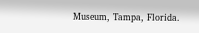Museum, Tampa, Florida.